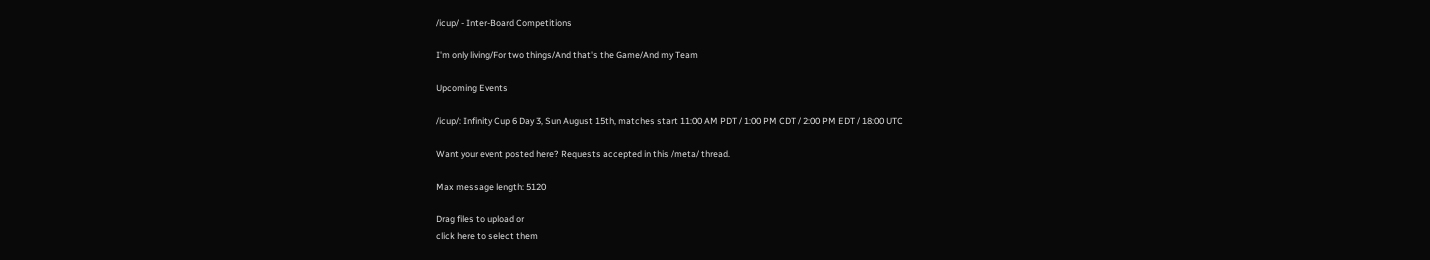/icup/ - Inter-Board Competitions

I'm only living/For two things/And that's the Game/And my Team

Upcoming Events

/icup/: Infinity Cup 6 Day 3, Sun August 15th, matches start 11:00 AM PDT / 1:00 PM CDT / 2:00 PM EDT / 18:00 UTC

Want your event posted here? Requests accepted in this /meta/ thread.

Max message length: 5120

Drag files to upload or
click here to select them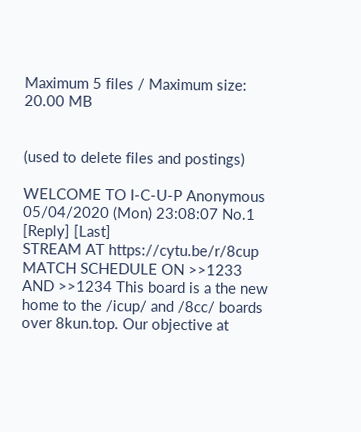Maximum 5 files / Maximum size: 20.00 MB


(used to delete files and postings)

WELCOME TO I-C-U-P Anonymous 05/04/2020 (Mon) 23:08:07 No.1 [Reply] [Last]
STREAM AT https://cytu.be/r/8cup MATCH SCHEDULE ON >>1233 AND >>1234 This board is a the new home to the /icup/ and /8cc/ boards over 8kun.top. Our objective at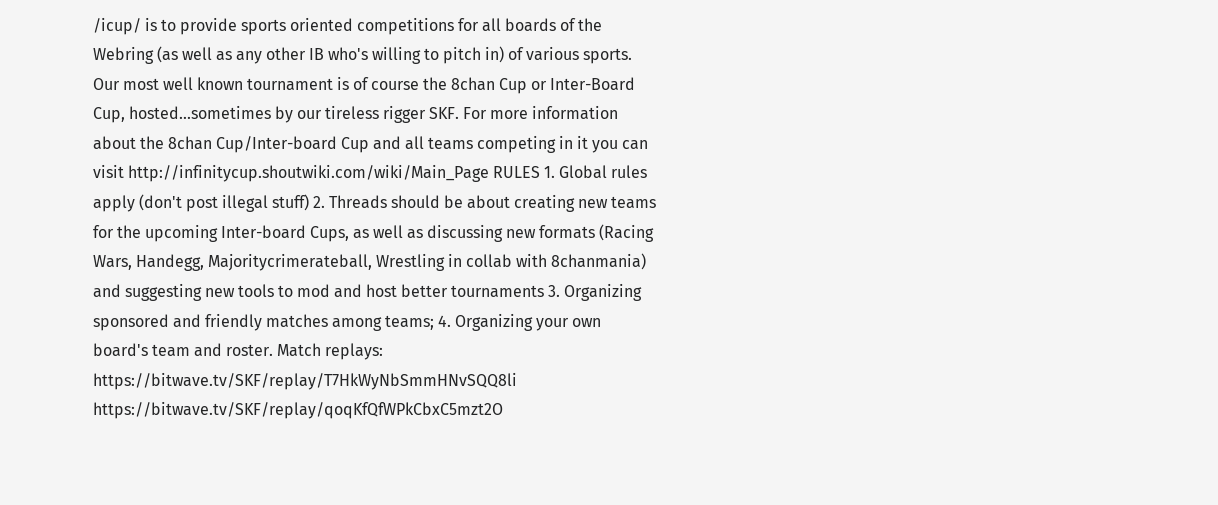/icup/ is to provide sports oriented competitions for all boards of the Webring (as well as any other IB who's willing to pitch in) of various sports. Our most well known tournament is of course the 8chan Cup or Inter-Board Cup, hosted...sometimes by our tireless rigger SKF. For more information about the 8chan Cup/Inter-board Cup and all teams competing in it you can visit http://infinitycup.shoutwiki.com/wiki/Main_Page RULES 1. Global rules apply (don't post illegal stuff) 2. Threads should be about creating new teams for the upcoming Inter-board Cups, as well as discussing new formats (Racing Wars, Handegg, Majoritycrimerateball, Wrestling in collab with 8chanmania) and suggesting new tools to mod and host better tournaments 3. Organizing sponsored and friendly matches among teams; 4. Organizing your own board's team and roster. Match replays: https://bitwave.tv/SKF/replay/T7HkWyNbSmmHNvSQQ8li https://bitwave.tv/SKF/replay/qoqKfQfWPkCbxC5mzt2O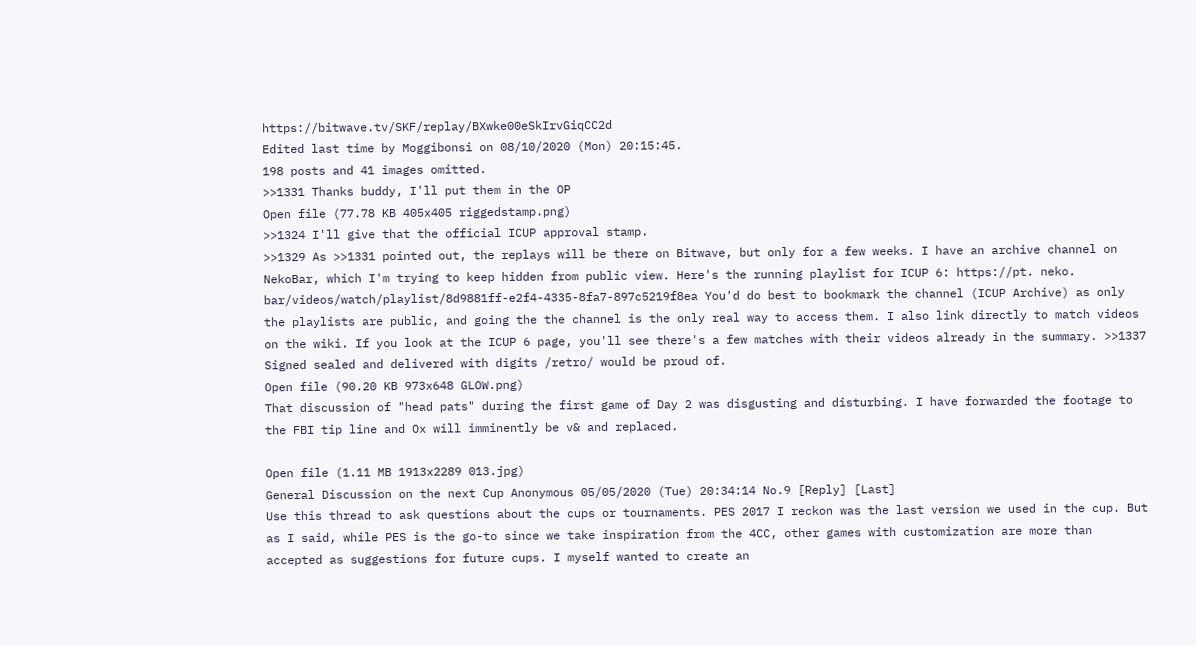https://bitwave.tv/SKF/replay/BXwke00eSkIrvGiqCC2d
Edited last time by Moggibonsi on 08/10/2020 (Mon) 20:15:45.
198 posts and 41 images omitted.
>>1331 Thanks buddy, I'll put them in the OP
Open file (77.78 KB 405x405 riggedstamp.png)
>>1324 I'll give that the official ICUP approval stamp.
>>1329 As >>1331 pointed out, the replays will be there on Bitwave, but only for a few weeks. I have an archive channel on NekoBar, which I'm trying to keep hidden from public view. Here's the running playlist for ICUP 6: https://pt. neko. bar/videos/watch/playlist/8d9881ff-e2f4-4335-8fa7-897c5219f8ea You'd do best to bookmark the channel (ICUP Archive) as only the playlists are public, and going the the channel is the only real way to access them. I also link directly to match videos on the wiki. If you look at the ICUP 6 page, you'll see there's a few matches with their videos already in the summary. >>1337 Signed sealed and delivered with digits /retro/ would be proud of.
Open file (90.20 KB 973x648 GLOW.png)
That discussion of "head pats" during the first game of Day 2 was disgusting and disturbing. I have forwarded the footage to the FBI tip line and Ox will imminently be v& and replaced.

Open file (1.11 MB 1913x2289 013.jpg)
General Discussion on the next Cup Anonymous 05/05/2020 (Tue) 20:34:14 No.9 [Reply] [Last]
Use this thread to ask questions about the cups or tournaments. PES 2017 I reckon was the last version we used in the cup. But as I said, while PES is the go-to since we take inspiration from the 4CC, other games with customization are more than accepted as suggestions for future cups. I myself wanted to create an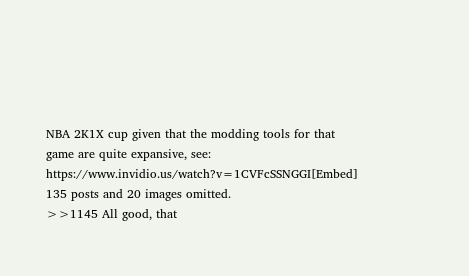NBA 2K1X cup given that the modding tools for that game are quite expansive, see: https://www.invidio.us/watch?v=1CVFcSSNGGI[Embed]
135 posts and 20 images omitted.
>>1145 All good, that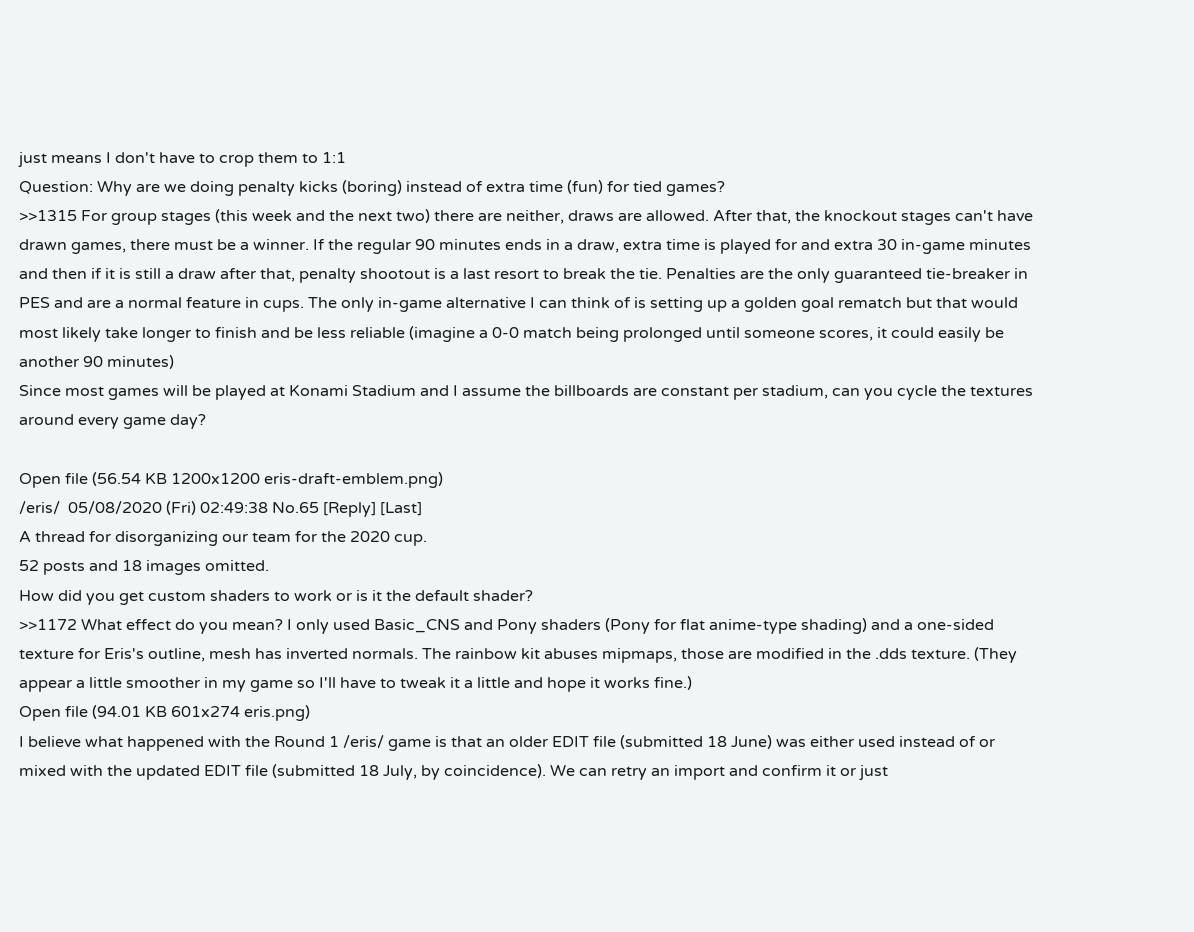just means I don't have to crop them to 1:1
Question: Why are we doing penalty kicks (boring) instead of extra time (fun) for tied games?
>>1315 For group stages (this week and the next two) there are neither, draws are allowed. After that, the knockout stages can't have drawn games, there must be a winner. If the regular 90 minutes ends in a draw, extra time is played for and extra 30 in-game minutes and then if it is still a draw after that, penalty shootout is a last resort to break the tie. Penalties are the only guaranteed tie-breaker in PES and are a normal feature in cups. The only in-game alternative I can think of is setting up a golden goal rematch but that would most likely take longer to finish and be less reliable (imagine a 0-0 match being prolonged until someone scores, it could easily be another 90 minutes)
Since most games will be played at Konami Stadium and I assume the billboards are constant per stadium, can you cycle the textures around every game day?

Open file (56.54 KB 1200x1200 eris-draft-emblem.png)
/eris/  05/08/2020 (Fri) 02:49:38 No.65 [Reply] [Last]
A thread for disorganizing our team for the 2020 cup.
52 posts and 18 images omitted.
How did you get custom shaders to work or is it the default shader?
>>1172 What effect do you mean? I only used Basic_CNS and Pony shaders (Pony for flat anime-type shading) and a one-sided texture for Eris's outline, mesh has inverted normals. The rainbow kit abuses mipmaps, those are modified in the .dds texture. (They appear a little smoother in my game so I'll have to tweak it a little and hope it works fine.)
Open file (94.01 KB 601x274 eris.png)
I believe what happened with the Round 1 /eris/ game is that an older EDIT file (submitted 18 June) was either used instead of or mixed with the updated EDIT file (submitted 18 July, by coincidence). We can retry an import and confirm it or just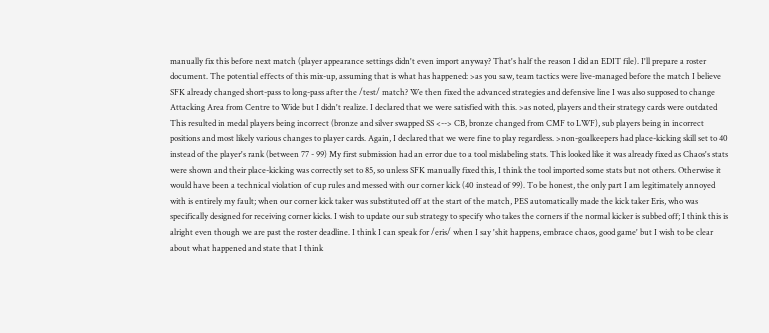manually fix this before next match (player appearance settings didn't even import anyway? That's half the reason I did an EDIT file). I'll prepare a roster document. The potential effects of this mix-up, assuming that is what has happened: >as you saw, team tactics were live-managed before the match I believe SFK already changed short-pass to long-pass after the /test/ match? We then fixed the advanced strategies and defensive line I was also supposed to change Attacking Area from Centre to Wide but I didn't realize. I declared that we were satisfied with this. >as noted, players and their strategy cards were outdated This resulted in medal players being incorrect (bronze and silver swapped SS <--> CB, bronze changed from CMF to LWF), sub players being in incorrect positions and most likely various changes to player cards. Again, I declared that we were fine to play regardless. >non-goalkeepers had place-kicking skill set to 40 instead of the player's rank (between 77 - 99) My first submission had an error due to a tool mislabeling stats. This looked like it was already fixed as Chaos's stats were shown and their place-kicking was correctly set to 85, so unless SFK manually fixed this, I think the tool imported some stats but not others. Otherwise it would have been a technical violation of cup rules and messed with our corner kick (40 instead of 99). To be honest, the only part I am legitimately annoyed with is entirely my fault; when our corner kick taker was substituted off at the start of the match, PES automatically made the kick taker Eris, who was specifically designed for receiving corner kicks. I wish to update our sub strategy to specify who takes the corners if the normal kicker is subbed off; I think this is alright even though we are past the roster deadline. I think I can speak for /eris/ when I say 'shit happens, embrace chaos, good game' but I wish to be clear about what happened and state that I think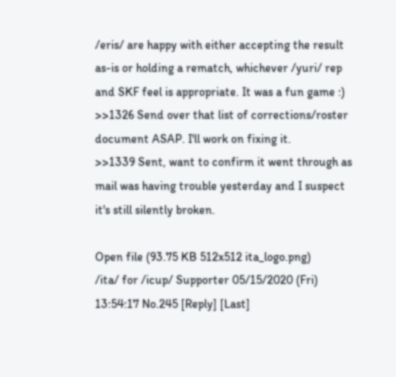/eris/ are happy with either accepting the result as-is or holding a rematch, whichever /yuri/ rep and SKF feel is appropriate. It was a fun game :)
>>1326 Send over that list of corrections/roster document ASAP. I'll work on fixing it.
>>1339 Sent, want to confirm it went through as mail was having trouble yesterday and I suspect it's still silently broken.

Open file (93.75 KB 512x512 ita_logo.png)
/ita/ for /icup/ Supporter 05/15/2020 (Fri) 13:54:17 No.245 [Reply] [Last]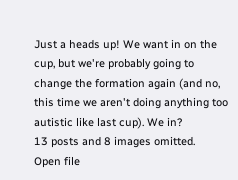Just a heads up! We want in on the cup, but we're probably going to change the formation again (and no, this time we aren't doing anything too autistic like last cup). We in?
13 posts and 8 images omitted.
Open file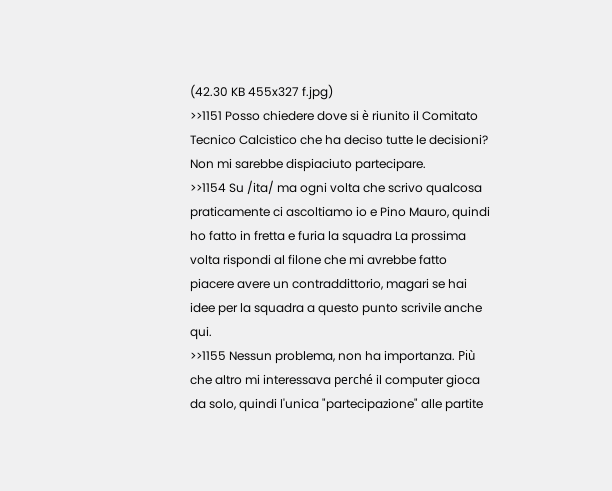(42.30 KB 455x327 f.jpg)
>>1151 Posso chiedere dove si è riunito il Comitato Tecnico Calcistico che ha deciso tutte le decisioni? Non mi sarebbe dispiaciuto partecipare.
>>1154 Su /ita/ ma ogni volta che scrivo qualcosa praticamente ci ascoltiamo io e Pino Mauro, quindi ho fatto in fretta e furia la squadra La prossima volta rispondi al filone che mi avrebbe fatto piacere avere un contraddittorio, magari se hai idee per la squadra a questo punto scrivile anche qui.
>>1155 Nessun problema, non ha importanza. Più che altro mi interessava perché il computer gioca da solo, quindi l'unica "partecipazione" alle partite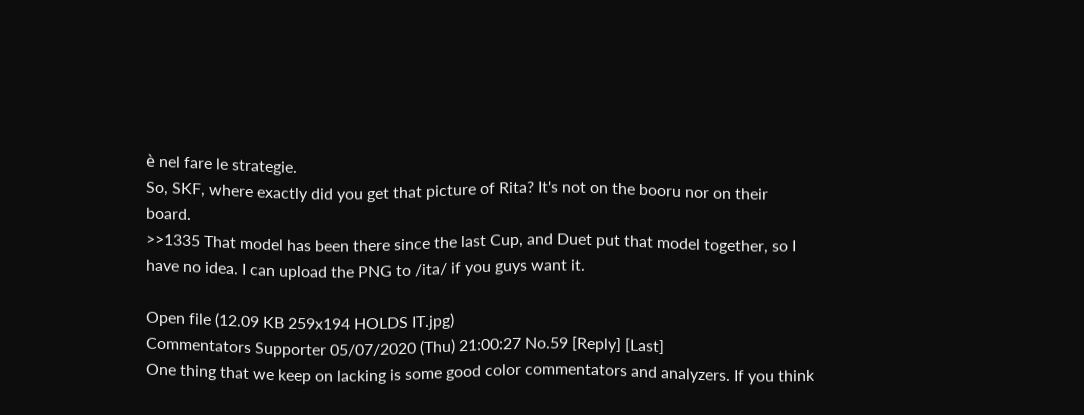è nel fare le strategie.
So, SKF, where exactly did you get that picture of Rita? It's not on the booru nor on their board.
>>1335 That model has been there since the last Cup, and Duet put that model together, so I have no idea. I can upload the PNG to /ita/ if you guys want it.

Open file (12.09 KB 259x194 HOLDS IT.jpg)
Commentators Supporter 05/07/2020 (Thu) 21:00:27 No.59 [Reply] [Last]
One thing that we keep on lacking is some good color commentators and analyzers. If you think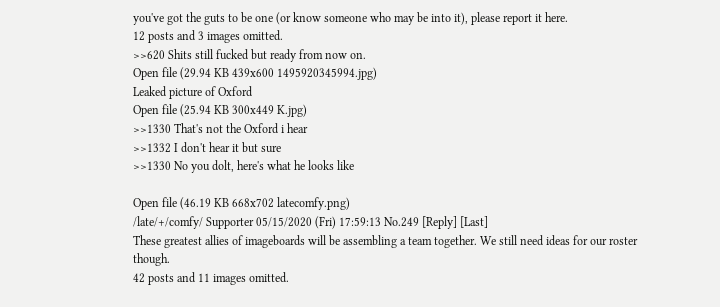you've got the guts to be one (or know someone who may be into it), please report it here.
12 posts and 3 images omitted.
>>620 Shits still fucked but ready from now on.
Open file (29.94 KB 439x600 1495920345994.jpg)
Leaked picture of Oxford
Open file (25.94 KB 300x449 K.jpg)
>>1330 That's not the Oxford i hear
>>1332 I don't hear it but sure
>>1330 No you dolt, here's what he looks like

Open file (46.19 KB 668x702 latecomfy.png)
/late/+/comfy/ Supporter 05/15/2020 (Fri) 17:59:13 No.249 [Reply] [Last]
These greatest allies of imageboards will be assembling a team together. We still need ideas for our roster though.
42 posts and 11 images omitted.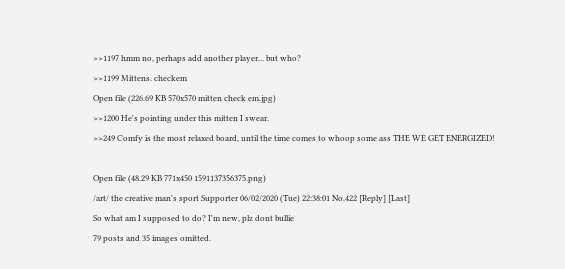>>1197 hmm no, perhaps add another player... but who?
>>1199 Mittens. checkem
Open file (226.69 KB 570x570 mitten check em.jpg)
>>1200 He's pointing under this mitten I swear.
>>249 Comfy is the most relaxed board, until the time comes to whoop some ass THE WE GET ENERGIZED!

Open file (48.29 KB 771x450 1591137356375.png)
/art/ the creative man's sport Supporter 06/02/2020 (Tue) 22:38:01 No.422 [Reply] [Last]
So what am I supposed to do? I'm new, plz dont bullie
79 posts and 35 images omitted.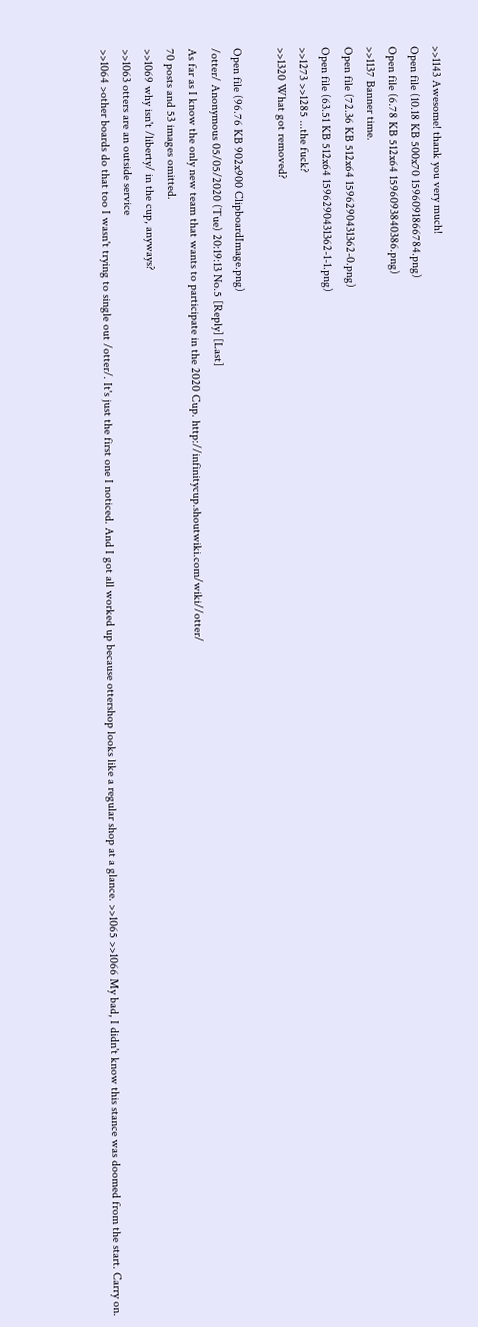>>1143 Awesome! thank you very much!
Open file (10.18 KB 500x70 1596091866784.png)
Open file (6.78 KB 512x64 1596093840386.png)
>>1137 Banner time.
Open file (72.36 KB 512x64 1596290431362-0.png)
Open file (63.51 KB 512x64 1596290431362-1-1.png)
>>1273 >>1285 ...the fuck?
>>1320 What got removed?

Open file (96.76 KB 902x900 ClipboardImage.png)
/otter/ Anonymous 05/05/2020 (Tue) 20:19:13 No.5 [Reply] [Last]
As far as I know the only new team that wants to participate in the 2020 Cup. http://infinitycup.shoutwiki.com/wiki//otter/
70 posts and 53 images omitted.
>>1069 why isn't /liberty/ in the cup, anyways?
>>1063 otters are an outside service
>>1064 >other boards do that too I wasn't trying to single out /otter/. It's just the first one I noticed. And I got all worked up because ottershop looks like a regular shop at a glance. >>1065 >>1066 My bad, I didn't know this stance was doomed from the start. Carry on.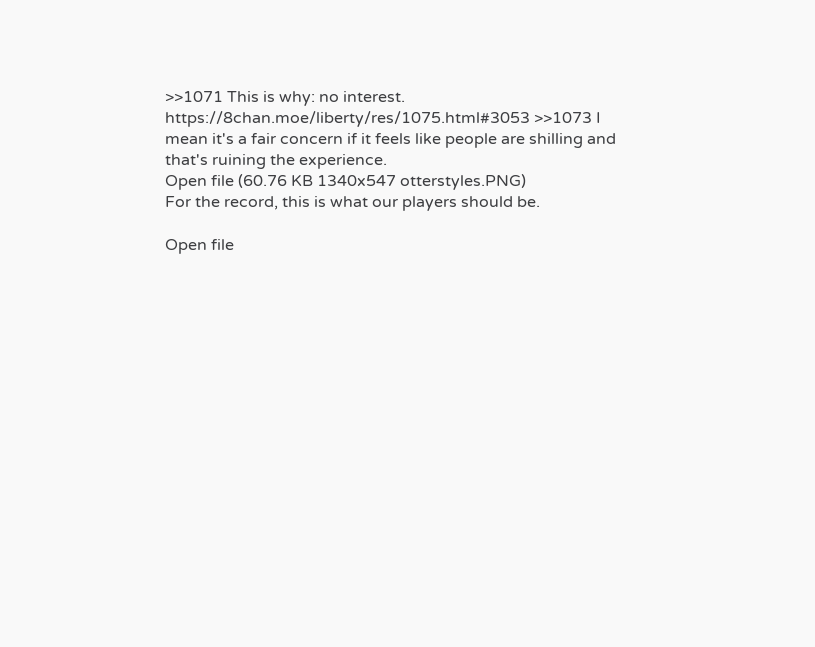>>1071 This is why: no interest. https://8chan.moe/liberty/res/1075.html#3053 >>1073 I mean it's a fair concern if it feels like people are shilling and that's ruining the experience.
Open file (60.76 KB 1340x547 otterstyles.PNG)
For the record, this is what our players should be.

Open file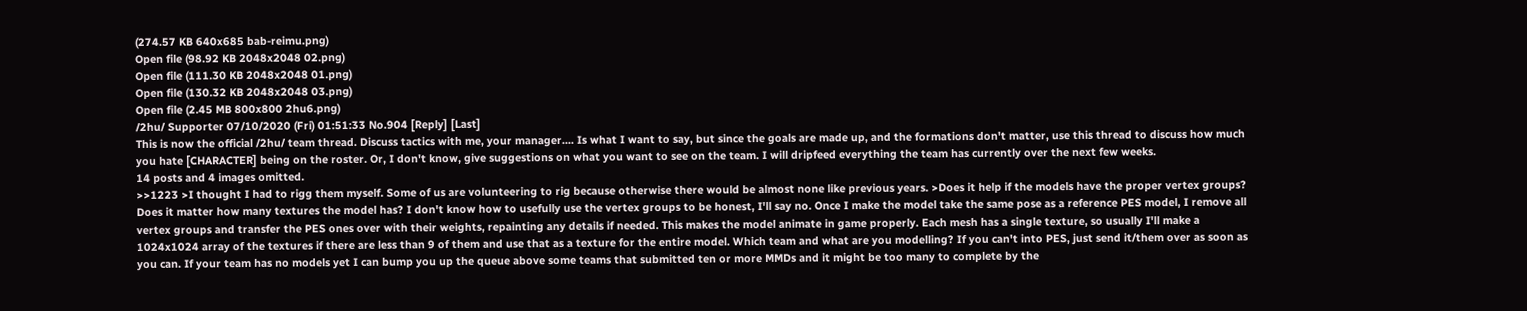(274.57 KB 640x685 bab-reimu.png)
Open file (98.92 KB 2048x2048 02.png)
Open file (111.30 KB 2048x2048 01.png)
Open file (130.32 KB 2048x2048 03.png)
Open file (2.45 MB 800x800 2hu6.png)
/2hu/ Supporter 07/10/2020 (Fri) 01:51:33 No.904 [Reply] [Last]
This is now the official /2hu/ team thread. Discuss tactics with me, your manager.... Is what I want to say, but since the goals are made up, and the formations don't matter, use this thread to discuss how much you hate [CHARACTER] being on the roster. Or, I don't know, give suggestions on what you want to see on the team. I will dripfeed everything the team has currently over the next few weeks.
14 posts and 4 images omitted.
>>1223 >I thought I had to rigg them myself. Some of us are volunteering to rig because otherwise there would be almost none like previous years. >Does it help if the models have the proper vertex groups? Does it matter how many textures the model has? I don't know how to usefully use the vertex groups to be honest, I'll say no. Once I make the model take the same pose as a reference PES model, I remove all vertex groups and transfer the PES ones over with their weights, repainting any details if needed. This makes the model animate in game properly. Each mesh has a single texture, so usually I'll make a 1024x1024 array of the textures if there are less than 9 of them and use that as a texture for the entire model. Which team and what are you modelling? If you can't into PES, just send it/them over as soon as you can. If your team has no models yet I can bump you up the queue above some teams that submitted ten or more MMDs and it might be too many to complete by the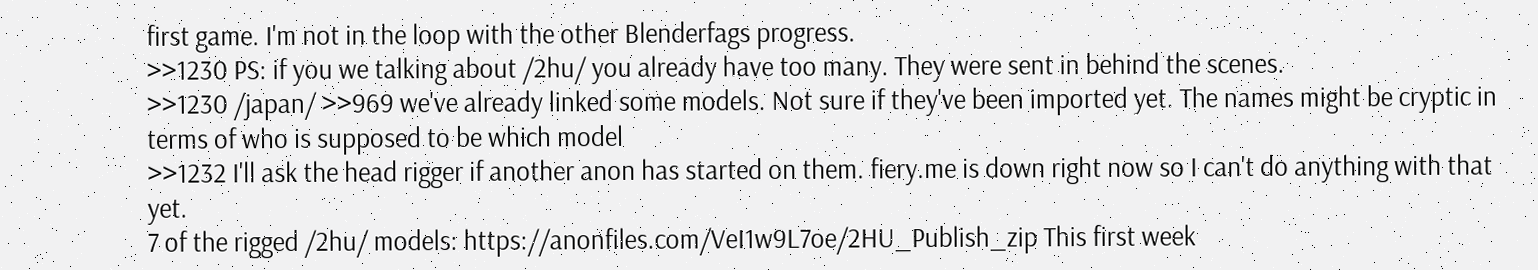first game. I'm not in the loop with the other Blenderfags progress.
>>1230 PS: if you we talking about /2hu/ you already have too many. They were sent in behind the scenes.
>>1230 /japan/ >>969 we've already linked some models. Not sure if they've been imported yet. The names might be cryptic in terms of who is supposed to be which model
>>1232 I'll ask the head rigger if another anon has started on them. fiery.me is down right now so I can't do anything with that yet.
7 of the rigged /2hu/ models: https://anonfiles.com/VeI1w9L7oe/2HU_Publish_zip This first week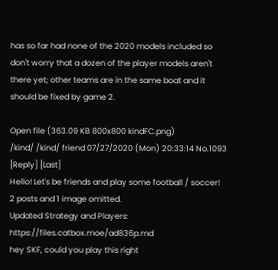has so far had none of the 2020 models included so don't worry that a dozen of the player models aren't there yet; other teams are in the same boat and it should be fixed by game 2.

Open file (363.09 KB 800x800 kindFC.png)
/kind/ /kind/ friend 07/27/2020 (Mon) 20:33:14 No.1093 [Reply] [Last]
Hello! Let's be friends and play some football / soccer!
2 posts and 1 image omitted.
Updated Strategy and Players: https://files.catbox.moe/ad836p.md
hey SKF, could you play this right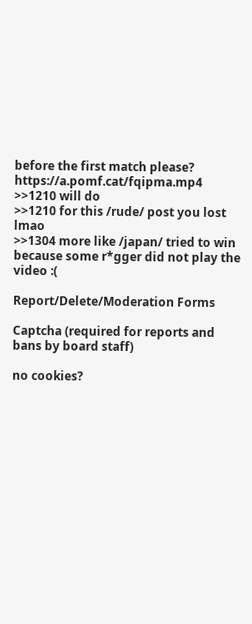before the first match please? https://a.pomf.cat/fqipma.mp4
>>1210 will do
>>1210 for this /rude/ post you lost lmao
>>1304 more like /japan/ tried to win because some r*gger did not play the video :(

Report/Delete/Moderation Forms

Captcha (required for reports and bans by board staff)

no cookies?